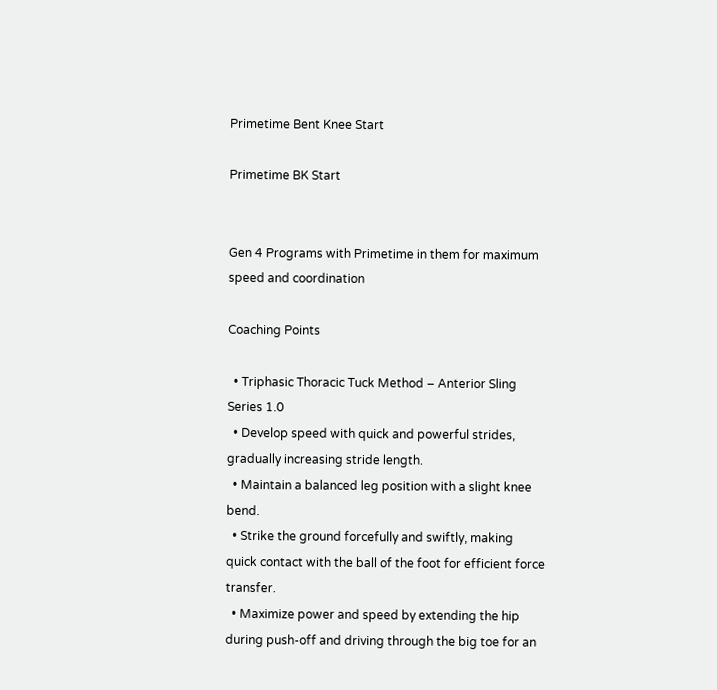Primetime Bent Knee Start

Primetime BK Start


Gen 4 Programs with Primetime in them for maximum speed and coordination

Coaching Points

  • Triphasic Thoracic Tuck Method – Anterior Sling Series 1.0
  • Develop speed with quick and powerful strides, gradually increasing stride length.
  • Maintain a balanced leg position with a slight knee bend.
  • Strike the ground forcefully and swiftly, making quick contact with the ball of the foot for efficient force transfer.
  • Maximize power and speed by extending the hip during push-off and driving through the big toe for an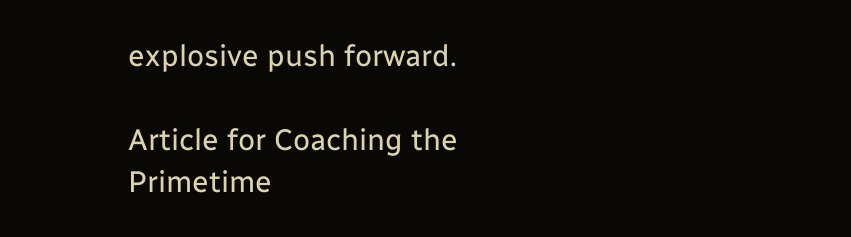explosive push forward.

Article for Coaching the Primetime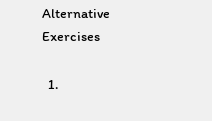Alternative Exercises

  1.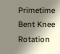Primetime Bent Knee Rotation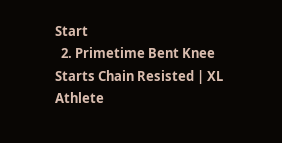Start
  2. Primetime Bent Knee Starts Chain Resisted | XL Athlete